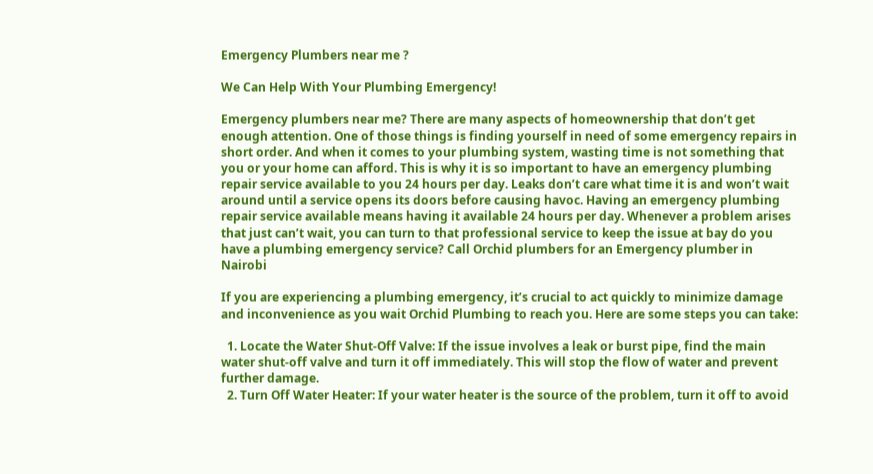Emergency Plumbers near me ?

We Can Help With Your Plumbing Emergency!

Emergency plumbers near me? There are many aspects of homeownership that don’t get enough attention. One of those things is finding yourself in need of some emergency repairs in short order. And when it comes to your plumbing system, wasting time is not something that you or your home can afford. This is why it is so important to have an emergency plumbing repair service available to you 24 hours per day. Leaks don’t care what time it is and won’t wait around until a service opens its doors before causing havoc. Having an emergency plumbing repair service available means having it available 24 hours per day. Whenever a problem arises that just can’t wait, you can turn to that professional service to keep the issue at bay do you have a plumbing emergency service? Call Orchid plumbers for an Emergency plumber in Nairobi

If you are experiencing a plumbing emergency, it’s crucial to act quickly to minimize damage and inconvenience as you wait Orchid Plumbing to reach you. Here are some steps you can take:

  1. Locate the Water Shut-Off Valve: If the issue involves a leak or burst pipe, find the main water shut-off valve and turn it off immediately. This will stop the flow of water and prevent further damage.
  2. Turn Off Water Heater: If your water heater is the source of the problem, turn it off to avoid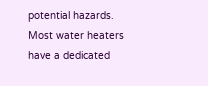potential hazards. Most water heaters have a dedicated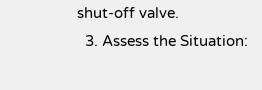shut-off valve.
  3. Assess the Situation: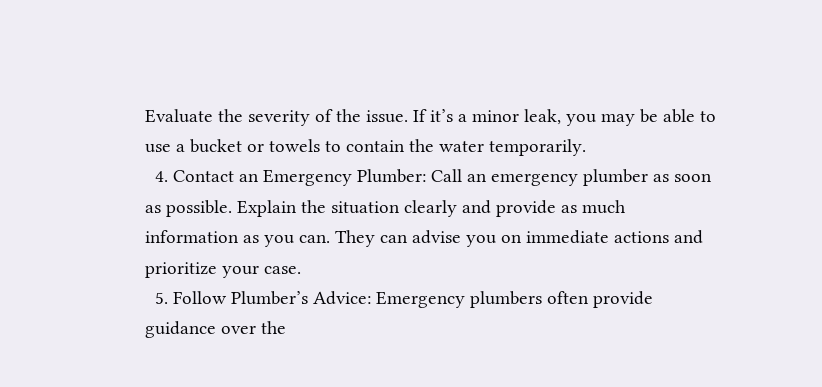Evaluate the severity of the issue. If it’s a minor leak, you may be able to use a bucket or towels to contain the water temporarily.
  4. Contact an Emergency Plumber: Call an emergency plumber as soon as possible. Explain the situation clearly and provide as much information as you can. They can advise you on immediate actions and prioritize your case.
  5. Follow Plumber’s Advice: Emergency plumbers often provide guidance over the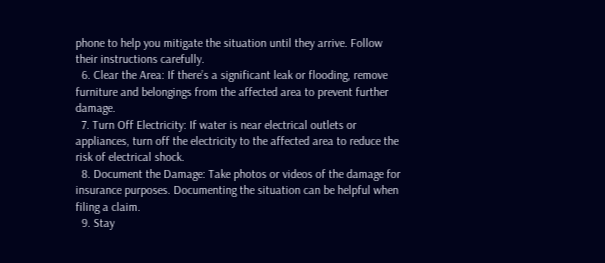phone to help you mitigate the situation until they arrive. Follow their instructions carefully.
  6. Clear the Area: If there’s a significant leak or flooding, remove furniture and belongings from the affected area to prevent further damage.
  7. Turn Off Electricity: If water is near electrical outlets or appliances, turn off the electricity to the affected area to reduce the risk of electrical shock.
  8. Document the Damage: Take photos or videos of the damage for insurance purposes. Documenting the situation can be helpful when filing a claim.
  9. Stay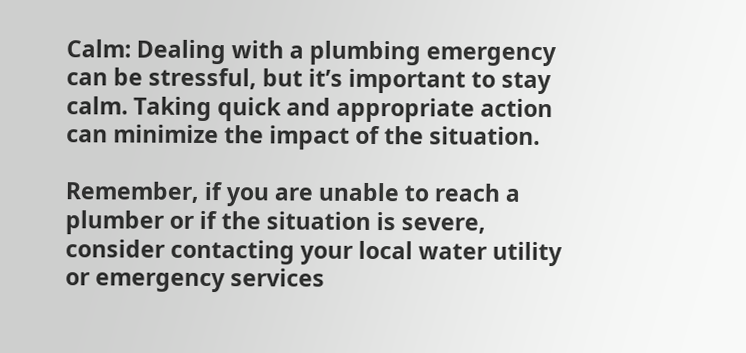Calm: Dealing with a plumbing emergency can be stressful, but it’s important to stay calm. Taking quick and appropriate action can minimize the impact of the situation.

Remember, if you are unable to reach a plumber or if the situation is severe, consider contacting your local water utility or emergency services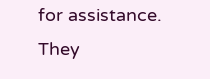for assistance. They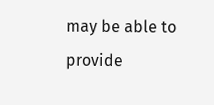may be able to provide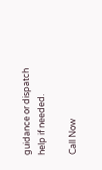guidance or dispatch help if needed.

Call Now